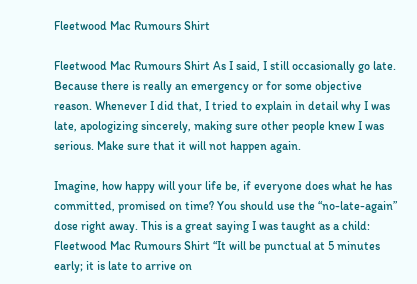Fleetwood Mac Rumours Shirt

Fleetwood Mac Rumours Shirt As I said, I still occasionally go late. Because there is really an emergency or for some objective reason. Whenever I did that, I tried to explain in detail why I was late, apologizing sincerely, making sure other people knew I was serious. Make sure that it will not happen again.

Imagine, how happy will your life be, if everyone does what he has committed, promised on time? You should use the “no-late-again” dose right away. This is a great saying I was taught as a child: Fleetwood Mac Rumours Shirt “It will be punctual at 5 minutes early; it is late to arrive on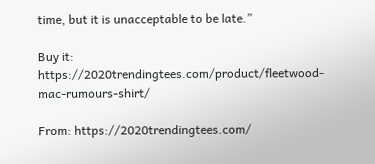time, but it is unacceptable to be late.”

Buy it: https://2020trendingtees.com/product/fleetwood-mac-rumours-shirt/

From: https://2020trendingtees.com/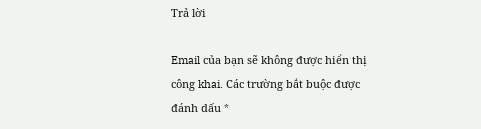Trả lời

Email của bạn sẽ không được hiển thị công khai. Các trường bắt buộc được đánh dấu *